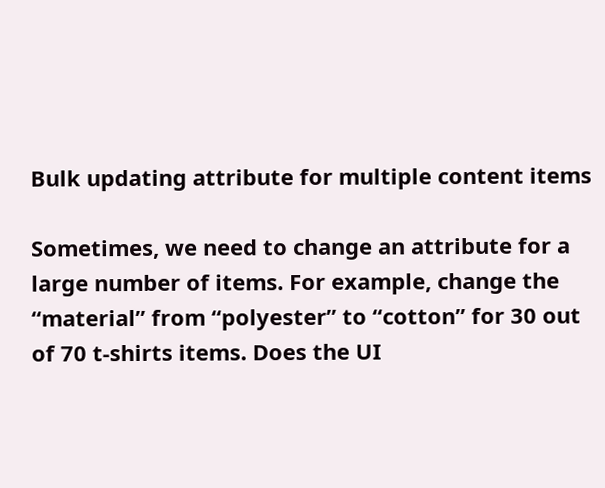Bulk updating attribute for multiple content items

Sometimes, we need to change an attribute for a large number of items. For example, change the “material” from “polyester” to “cotton” for 30 out of 70 t-shirts items. Does the UI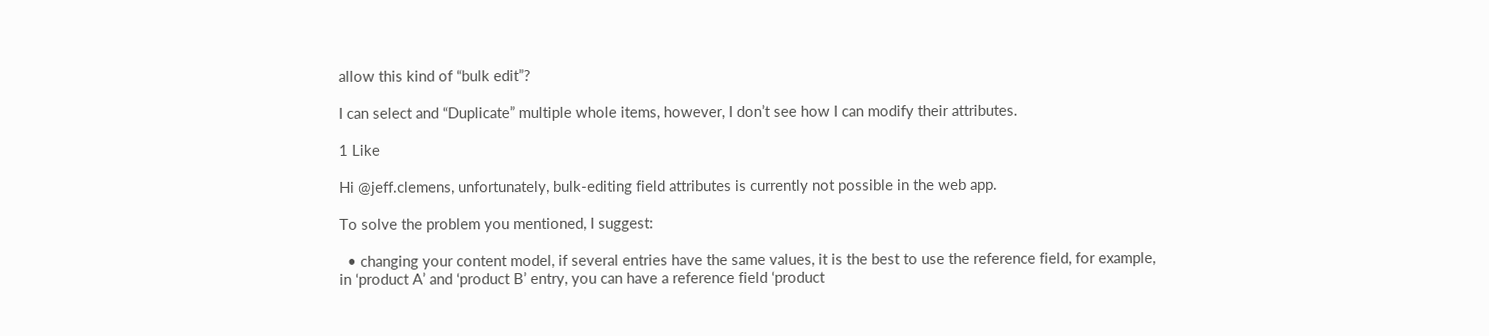allow this kind of “bulk edit”?

I can select and “Duplicate” multiple whole items, however, I don’t see how I can modify their attributes.

1 Like

Hi @jeff.clemens, unfortunately, bulk-editing field attributes is currently not possible in the web app.

To solve the problem you mentioned, I suggest:

  • changing your content model, if several entries have the same values, it is the best to use the reference field, for example, in ‘product A’ and ‘product B’ entry, you can have a reference field ‘product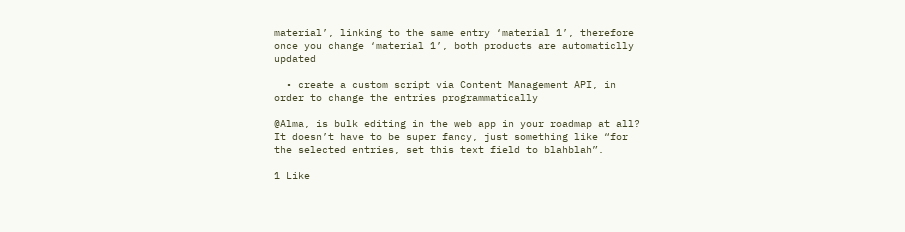material’, linking to the same entry ‘material 1’, therefore once you change ‘material 1’, both products are automaticlly updated

  • create a custom script via Content Management API, in order to change the entries programmatically

@Alma, is bulk editing in the web app in your roadmap at all? It doesn’t have to be super fancy, just something like “for the selected entries, set this text field to blahblah”.

1 Like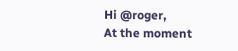Hi @roger,
At the moment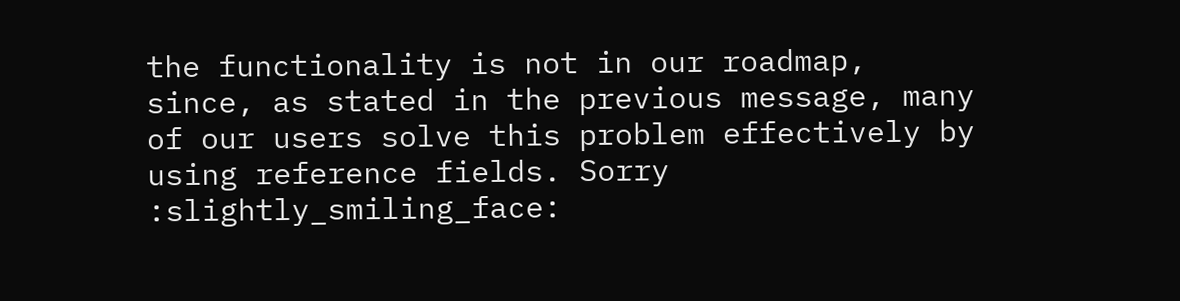the functionality is not in our roadmap, since, as stated in the previous message, many of our users solve this problem effectively by using reference fields. Sorry :slightly_smiling_face: